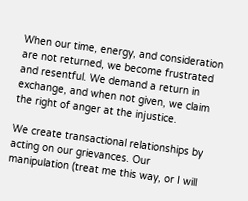When our time, energy, and consideration are not returned, we become frustrated and resentful. We demand a return in exchange, and when not given, we claim the right of anger at the injustice.

We create transactional relationships by acting on our grievances. Our manipulation (treat me this way, or I will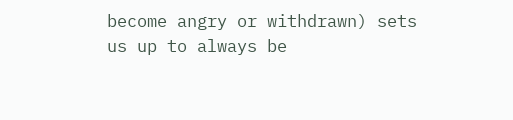become angry or withdrawn) sets us up to always be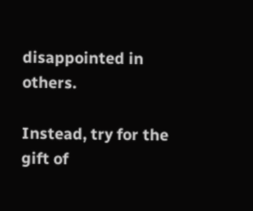disappointed in others.

Instead, try for the gift of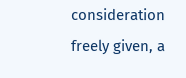consideration freely given, a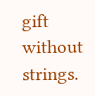gift without strings.